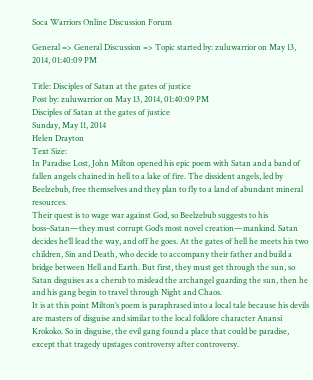Soca Warriors Online Discussion Forum

General => General Discussion => Topic started by: zuluwarrior on May 13, 2014, 01:40:09 PM

Title: Disciples of Satan at the gates of justice
Post by: zuluwarrior on May 13, 2014, 01:40:09 PM
Disciples of Satan at the gates of justice
Sunday, May 11, 2014
Helen Drayton
Text Size:
In Paradise Lost, John Milton opened his epic poem with Satan and a band of fallen angels chained in hell to a lake of fire. The dissident angels, led by Beelzebub, free themselves and they plan to fly to a land of abundant mineral resources.
Their quest is to wage war against God, so Beelzebub suggests to his boss–Satan—they must corrupt God’s most novel creation—mankind. Satan decides he’ll lead the way, and off he goes. At the gates of hell he meets his two children, Sin and Death, who decide to accompany their father and build a bridge between Hell and Earth. But first, they must get through the sun, so Satan disguises as a cherub to mislead the archangel guarding the sun, then he and his gang begin to travel through Night and Chaos.
It is at this point Milton’s poem is paraphrased into a local tale because his devils are masters of disguise and similar to the local folklore character Anansi Krokoko. So in disguise, the evil gang found a place that could be paradise, except that tragedy upstages controversy after controversy.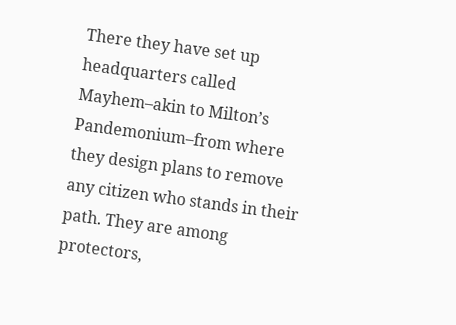There they have set up headquarters called Mayhem–akin to Milton’s Pandemonium–from where they design plans to remove any citizen who stands in their path. They are among protectors,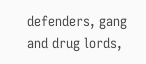defenders, gang and drug lords,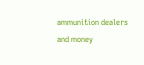ammunition dealers and money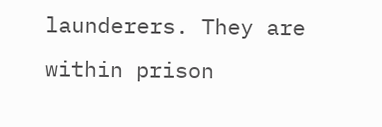launderers. They are within prison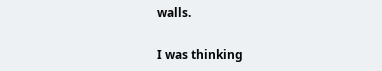walls.

I was thinking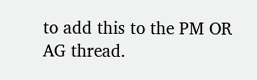to add this to the PM OR AG thread.